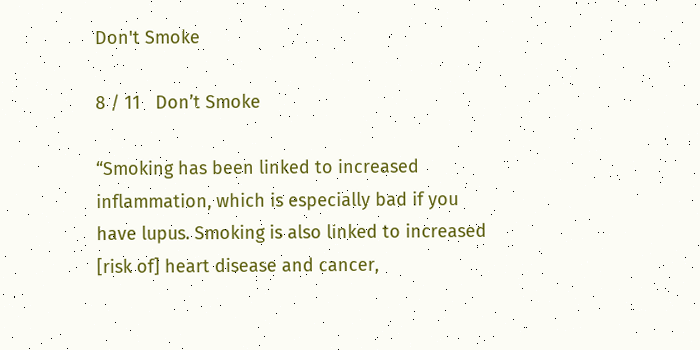Don't Smoke

8 / 11   Don’t Smoke

“Smoking has been linked to increased inflammation, which is especially bad if you have lupus. Smoking is also linked to increased [risk of] heart disease and cancer,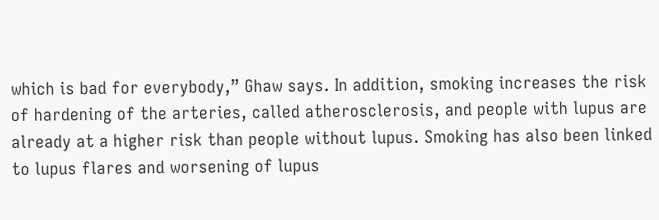which is bad for everybody,” Ghaw says. In addition, smoking increases the risk of hardening of the arteries, called atherosclerosis, and people with lupus are already at a higher risk than people without lupus. Smoking has also been linked to lupus flares and worsening of lupus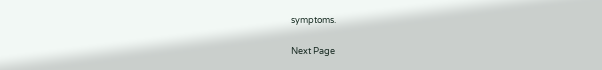symptoms.

Next Page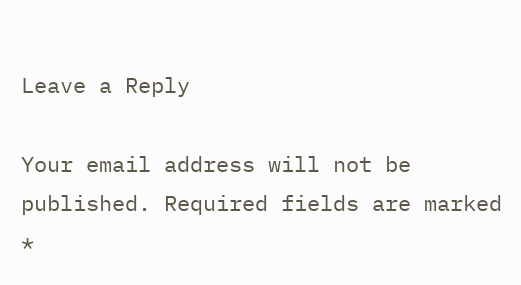Leave a Reply

Your email address will not be published. Required fields are marked *